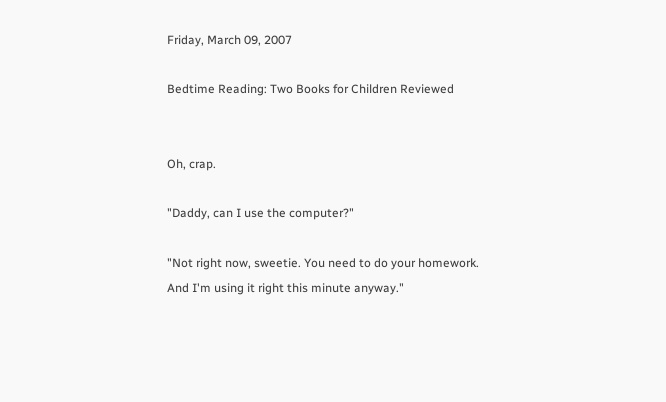Friday, March 09, 2007

Bedtime Reading: Two Books for Children Reviewed


Oh, crap.

"Daddy, can I use the computer?"

"Not right now, sweetie. You need to do your homework. And I'm using it right this minute anyway."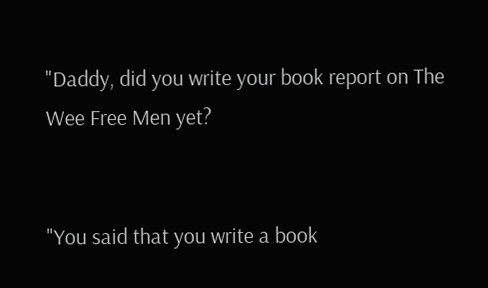"Daddy, did you write your book report on The Wee Free Men yet?


"You said that you write a book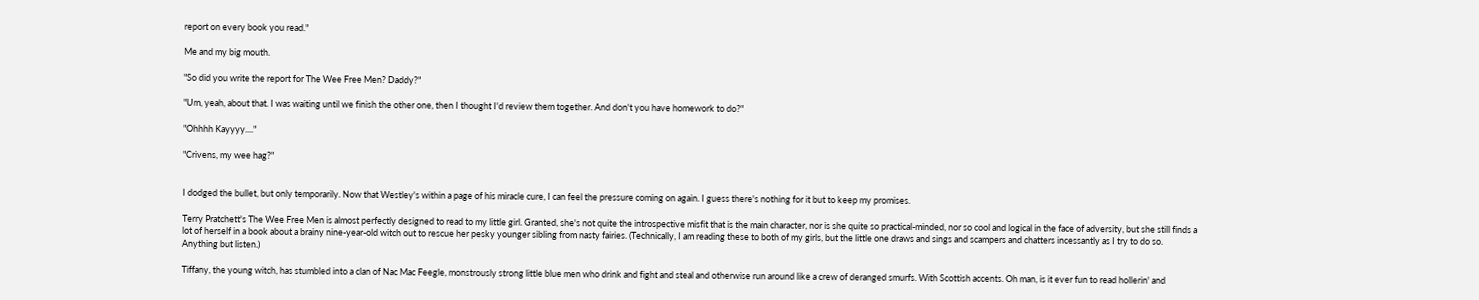report on every book you read."

Me and my big mouth.

"So did you write the report for The Wee Free Men? Daddy?"

"Um, yeah, about that. I was waiting until we finish the other one, then I thought I'd review them together. And don't you have homework to do?"

"Ohhhh Kayyyy...."

"Crivens, my wee hag?"


I dodged the bullet, but only temporarily. Now that Westley's within a page of his miracle cure, I can feel the pressure coming on again. I guess there's nothing for it but to keep my promises.

Terry Pratchett's The Wee Free Men is almost perfectly designed to read to my little girl. Granted, she's not quite the introspective misfit that is the main character, nor is she quite so practical-minded, nor so cool and logical in the face of adversity, but she still finds a lot of herself in a book about a brainy nine-year-old witch out to rescue her pesky younger sibling from nasty fairies. (Technically, I am reading these to both of my girls, but the little one draws and sings and scampers and chatters incessantly as I try to do so. Anything but listen.)

Tiffany, the young witch, has stumbled into a clan of Nac Mac Feegle, monstrously strong little blue men who drink and fight and steal and otherwise run around like a crew of deranged smurfs. With Scottish accents. Oh man, is it ever fun to read hollerin' and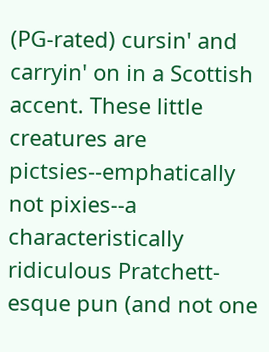(PG-rated) cursin' and carryin' on in a Scottish accent. These little creatures are pictsies--emphatically not pixies--a characteristically ridiculous Pratchett-esque pun (and not one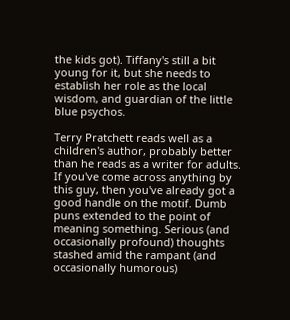the kids got). Tiffany's still a bit young for it, but she needs to establish her role as the local wisdom, and guardian of the little blue psychos.

Terry Pratchett reads well as a children's author, probably better than he reads as a writer for adults. If you've come across anything by this guy, then you've already got a good handle on the motif. Dumb puns extended to the point of meaning something. Serious (and occasionally profound) thoughts stashed amid the rampant (and occasionally humorous)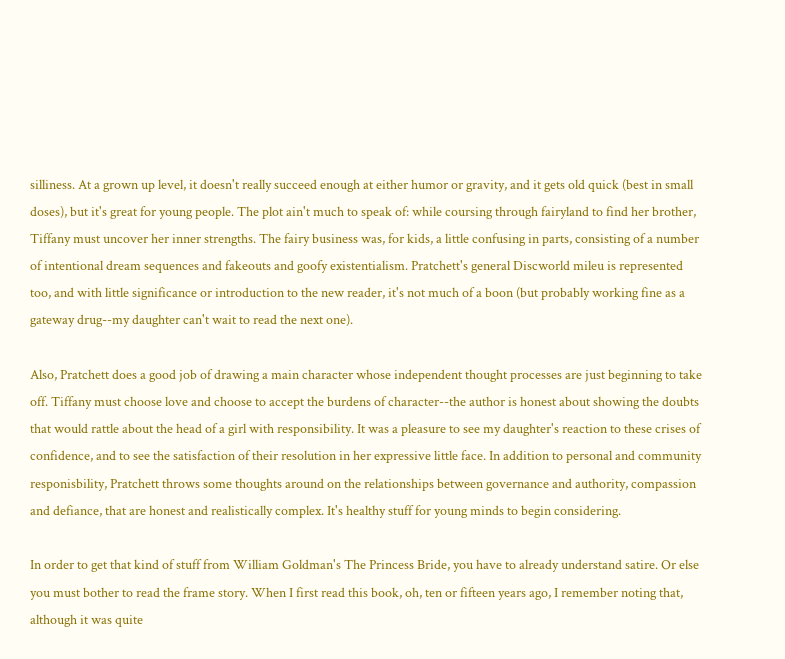silliness. At a grown up level, it doesn't really succeed enough at either humor or gravity, and it gets old quick (best in small doses), but it's great for young people. The plot ain't much to speak of: while coursing through fairyland to find her brother, Tiffany must uncover her inner strengths. The fairy business was, for kids, a little confusing in parts, consisting of a number of intentional dream sequences and fakeouts and goofy existentialism. Pratchett's general Discworld mileu is represented too, and with little significance or introduction to the new reader, it's not much of a boon (but probably working fine as a gateway drug--my daughter can't wait to read the next one).

Also, Pratchett does a good job of drawing a main character whose independent thought processes are just beginning to take off. Tiffany must choose love and choose to accept the burdens of character--the author is honest about showing the doubts that would rattle about the head of a girl with responsibility. It was a pleasure to see my daughter's reaction to these crises of confidence, and to see the satisfaction of their resolution in her expressive little face. In addition to personal and community responisbility, Pratchett throws some thoughts around on the relationships between governance and authority, compassion and defiance, that are honest and realistically complex. It's healthy stuff for young minds to begin considering.

In order to get that kind of stuff from William Goldman's The Princess Bride, you have to already understand satire. Or else you must bother to read the frame story. When I first read this book, oh, ten or fifteen years ago, I remember noting that, although it was quite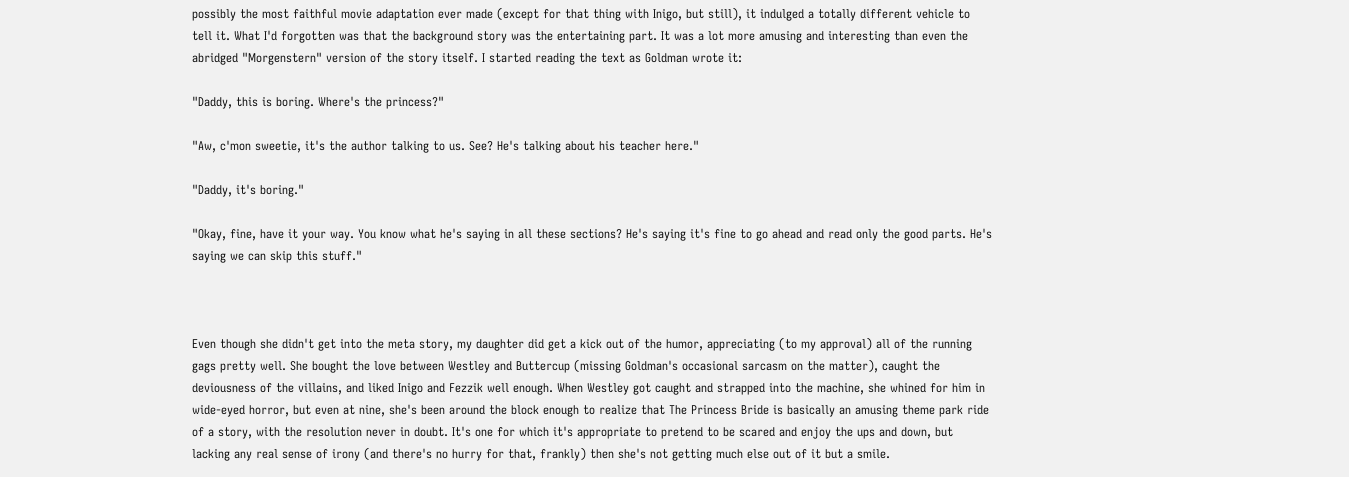possibly the most faithful movie adaptation ever made (except for that thing with Inigo, but still), it indulged a totally different vehicle to tell it. What I'd forgotten was that the background story was the entertaining part. It was a lot more amusing and interesting than even the abridged "Morgenstern" version of the story itself. I started reading the text as Goldman wrote it:

"Daddy, this is boring. Where's the princess?"

"Aw, c'mon sweetie, it's the author talking to us. See? He's talking about his teacher here."

"Daddy, it's boring."

"Okay, fine, have it your way. You know what he's saying in all these sections? He's saying it's fine to go ahead and read only the good parts. He's saying we can skip this stuff."



Even though she didn't get into the meta story, my daughter did get a kick out of the humor, appreciating (to my approval) all of the running gags pretty well. She bought the love between Westley and Buttercup (missing Goldman's occasional sarcasm on the matter), caught the deviousness of the villains, and liked Inigo and Fezzik well enough. When Westley got caught and strapped into the machine, she whined for him in wide-eyed horror, but even at nine, she's been around the block enough to realize that The Princess Bride is basically an amusing theme park ride of a story, with the resolution never in doubt. It's one for which it's appropriate to pretend to be scared and enjoy the ups and down, but lacking any real sense of irony (and there's no hurry for that, frankly) then she's not getting much else out of it but a smile.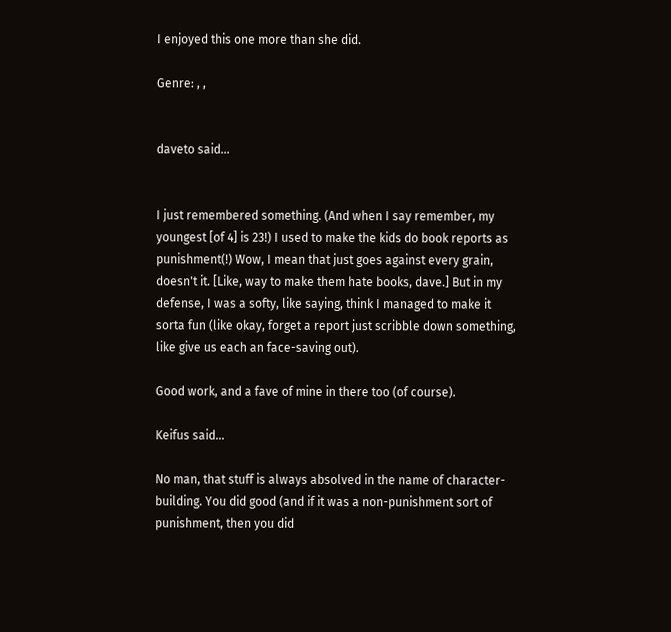I enjoyed this one more than she did.

Genre: , ,


daveto said...


I just remembered something. (And when I say remember, my youngest [of 4] is 23!) I used to make the kids do book reports as punishment(!) Wow, I mean that just goes against every grain, doesn't it. [Like, way to make them hate books, dave.] But in my defense, I was a softy, like saying, think I managed to make it sorta fun (like okay, forget a report just scribble down something, like give us each an face-saving out).

Good work, and a fave of mine in there too (of course).

Keifus said...

No man, that stuff is always absolved in the name of character-building. You did good (and if it was a non-punishment sort of punishment, then you did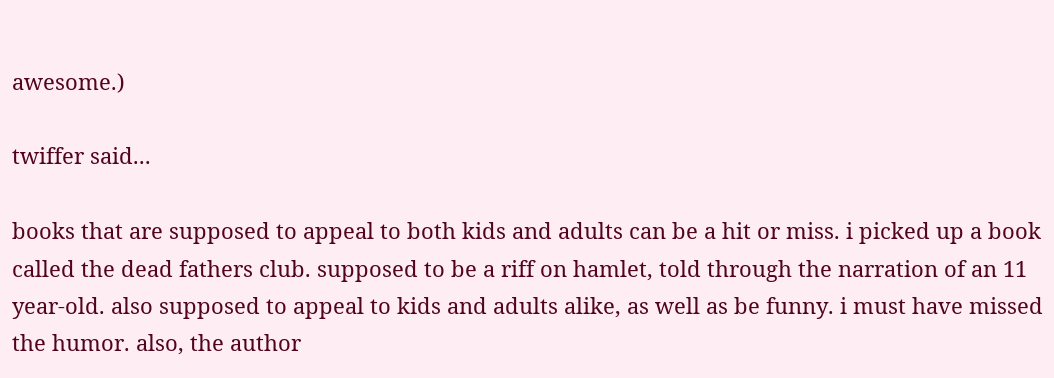awesome.)

twiffer said...

books that are supposed to appeal to both kids and adults can be a hit or miss. i picked up a book called the dead fathers club. supposed to be a riff on hamlet, told through the narration of an 11 year-old. also supposed to appeal to kids and adults alike, as well as be funny. i must have missed the humor. also, the author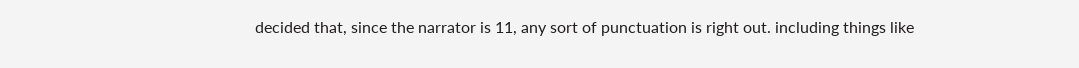decided that, since the narrator is 11, any sort of punctuation is right out. including things like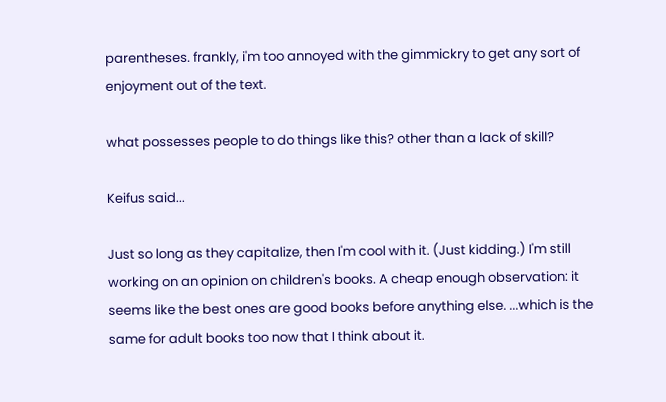parentheses. frankly, i'm too annoyed with the gimmickry to get any sort of enjoyment out of the text.

what possesses people to do things like this? other than a lack of skill?

Keifus said...

Just so long as they capitalize, then I'm cool with it. (Just kidding.) I'm still working on an opinion on children's books. A cheap enough observation: it seems like the best ones are good books before anything else. ...which is the same for adult books too now that I think about it.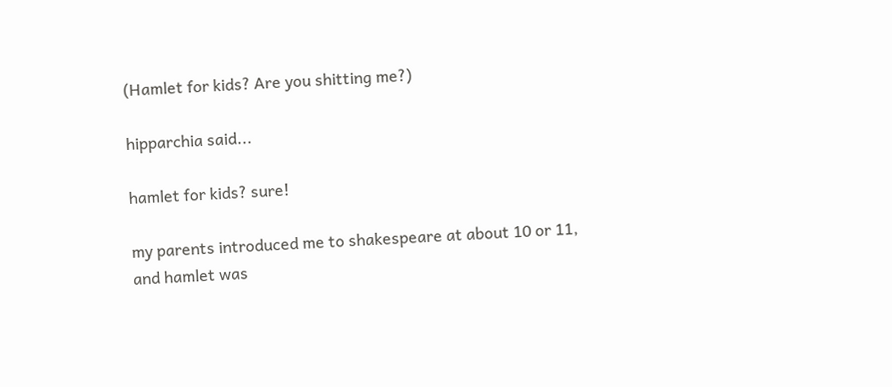(Hamlet for kids? Are you shitting me?)

hipparchia said...

hamlet for kids? sure!

my parents introduced me to shakespeare at about 10 or 11, and hamlet was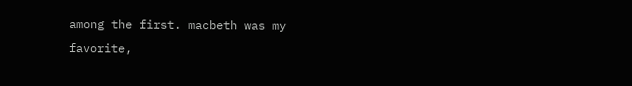among the first. macbeth was my favorite,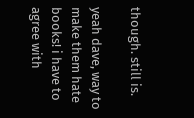though. still is.

yeah dave, way to make them hate books! i have to agree with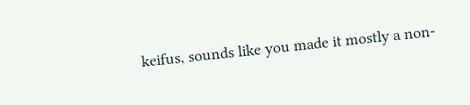keifus, sounds like you made it mostly a non-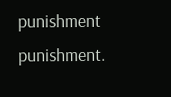punishment punishment.